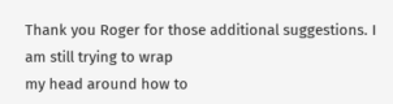Thank you Roger for those additional suggestions. I am still trying to wrap
my head around how to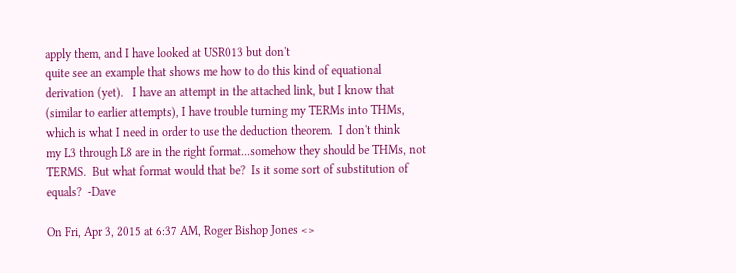apply them, and I have looked at USR013 but don't
quite see an example that shows me how to do this kind of equational
derivation (yet).   I have an attempt in the attached link, but I know that
(similar to earlier attempts), I have trouble turning my TERMs into THMs,
which is what I need in order to use the deduction theorem.  I don't think
my L3 through L8 are in the right format...somehow they should be THMs, not
TERMS.  But what format would that be?  Is it some sort of substitution of
equals?  -Dave

On Fri, Apr 3, 2015 at 6:37 AM, Roger Bishop Jones <>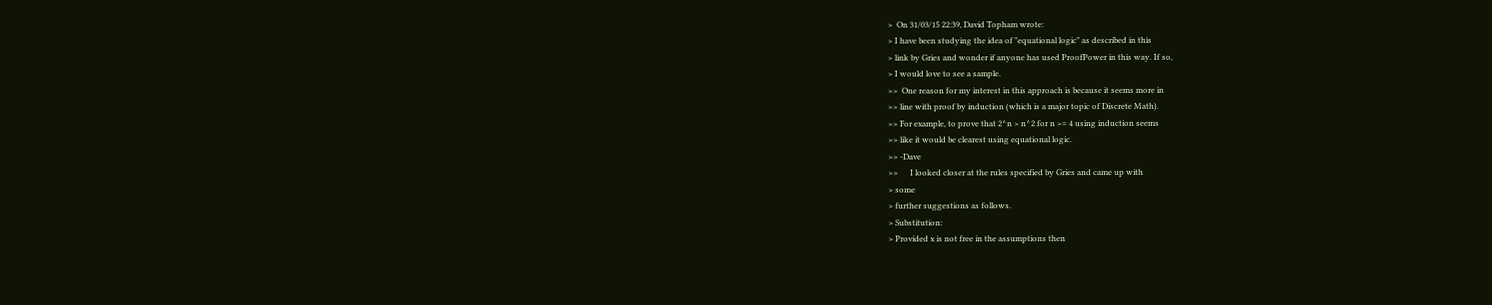>  On 31/03/15 22:39, David Topham wrote:
> I have been studying the idea of "equational logic" as described in this
> link by Gries and wonder if anyone has used ProofPower in this way. If so,
> I would love to see a sample.
>>  One reason for my interest in this approach is because it seems more in
>> line with proof by induction (which is a major topic of Discrete Math).
>> For example, to prove that 2^n > n^2 for n >= 4 using induction seems
>> like it would be clearest using equational logic.
>> -Dave
>>      I looked closer at the rules specified by Gries and came up with
> some
> further suggestions as follows.
> Substitution:
> Provided x is not free in the assumptions then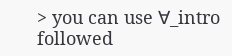> you can use ∀_intro followed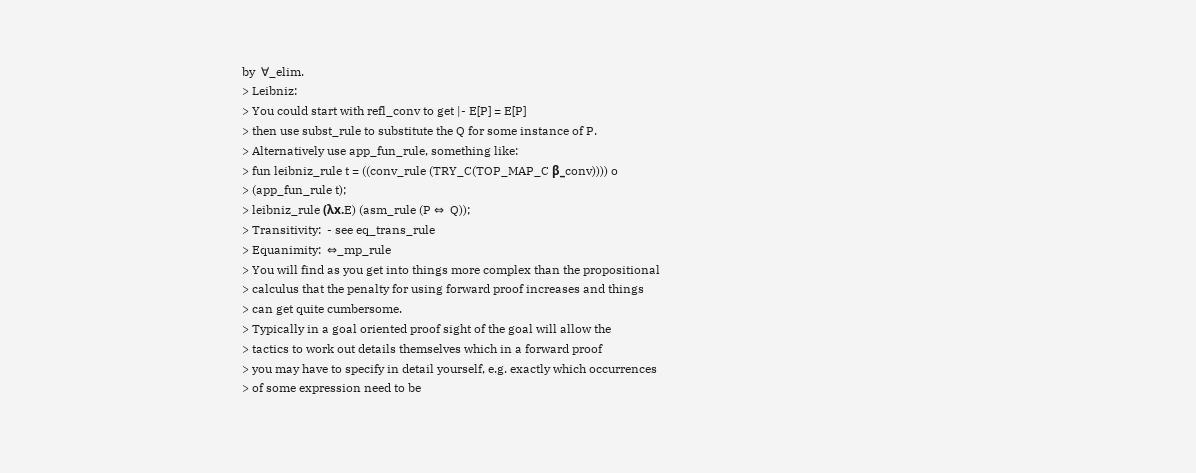by  ∀_elim.
> Leibniz:
> You could start with refl_conv to get |- E[P] = E[P]
> then use subst_rule to substitute the Q for some instance of P.
> Alternatively use app_fun_rule, something like:
> fun leibniz_rule t = ((conv_rule (TRY_C(TOP_MAP_C β_conv)))) o
> (app_fun_rule t);
> leibniz_rule (λx.E) (asm_rule (P ⇔  Q));
> Transitivity:  - see eq_trans_rule
> Equanimity:  ⇔_mp_rule
> You will find as you get into things more complex than the propositional
> calculus that the penalty for using forward proof increases and things
> can get quite cumbersome.
> Typically in a goal oriented proof sight of the goal will allow the
> tactics to work out details themselves which in a forward proof
> you may have to specify in detail yourself, e.g. exactly which occurrences
> of some expression need to be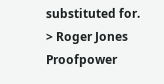substituted for.
> Roger Jones
Proofpower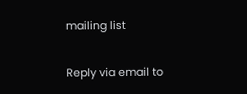mailing list

Reply via email to